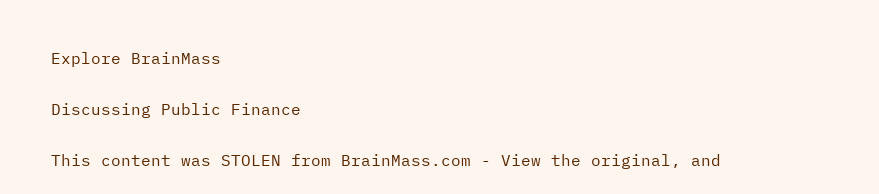Explore BrainMass

Discussing Public Finance

This content was STOLEN from BrainMass.com - View the original, and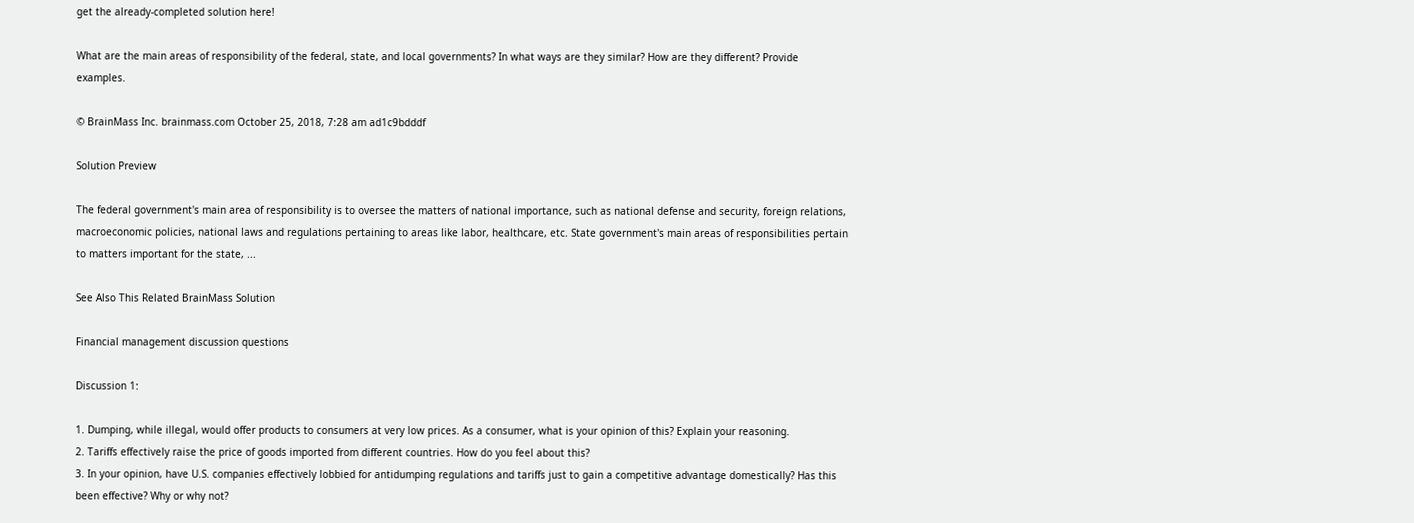get the already-completed solution here!

What are the main areas of responsibility of the federal, state, and local governments? In what ways are they similar? How are they different? Provide examples.

© BrainMass Inc. brainmass.com October 25, 2018, 7:28 am ad1c9bdddf

Solution Preview

The federal government's main area of responsibility is to oversee the matters of national importance, such as national defense and security, foreign relations, macroeconomic policies, national laws and regulations pertaining to areas like labor, healthcare, etc. State government's main areas of responsibilities pertain to matters important for the state, ...

See Also This Related BrainMass Solution

Financial management discussion questions

Discussion 1:

1. Dumping, while illegal, would offer products to consumers at very low prices. As a consumer, what is your opinion of this? Explain your reasoning.
2. Tariffs effectively raise the price of goods imported from different countries. How do you feel about this?
3. In your opinion, have U.S. companies effectively lobbied for antidumping regulations and tariffs just to gain a competitive advantage domestically? Has this been effective? Why or why not?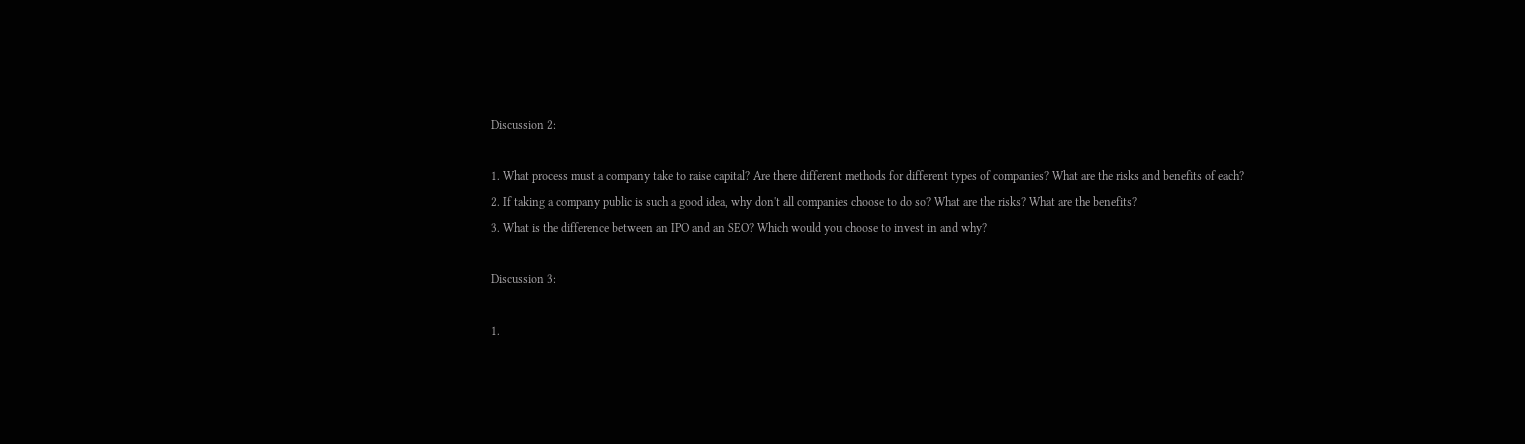Discussion 2:

1. What process must a company take to raise capital? Are there different methods for different types of companies? What are the risks and benefits of each?
2. If taking a company public is such a good idea, why don't all companies choose to do so? What are the risks? What are the benefits?
3. What is the difference between an IPO and an SEO? Which would you choose to invest in and why?

Discussion 3:

1.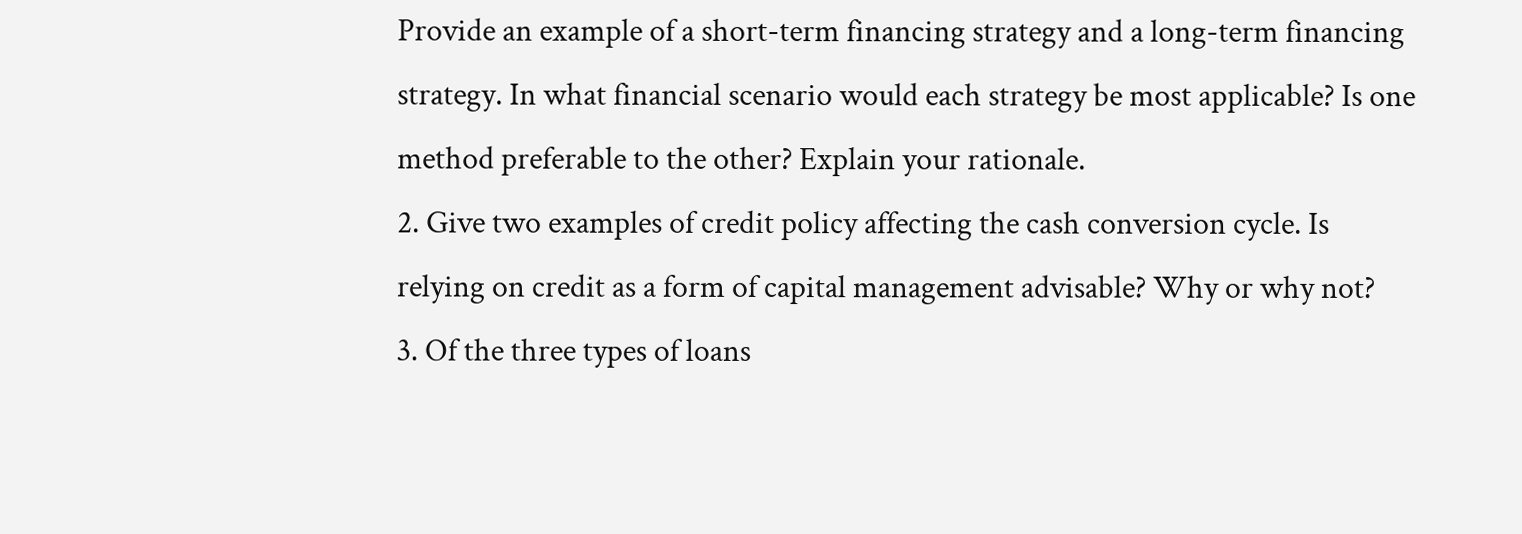Provide an example of a short-term financing strategy and a long-term financing strategy. In what financial scenario would each strategy be most applicable? Is one method preferable to the other? Explain your rationale.
2. Give two examples of credit policy affecting the cash conversion cycle. Is relying on credit as a form of capital management advisable? Why or why not?
3. Of the three types of loans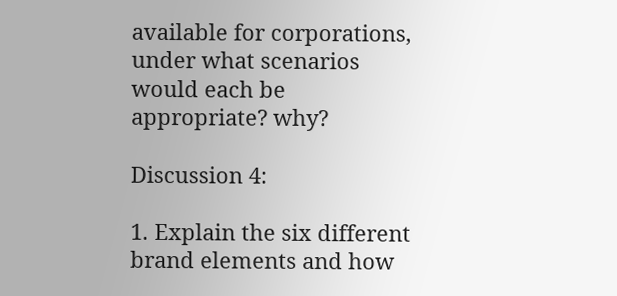available for corporations, under what scenarios would each be appropriate? why?

Discussion 4:

1. Explain the six different brand elements and how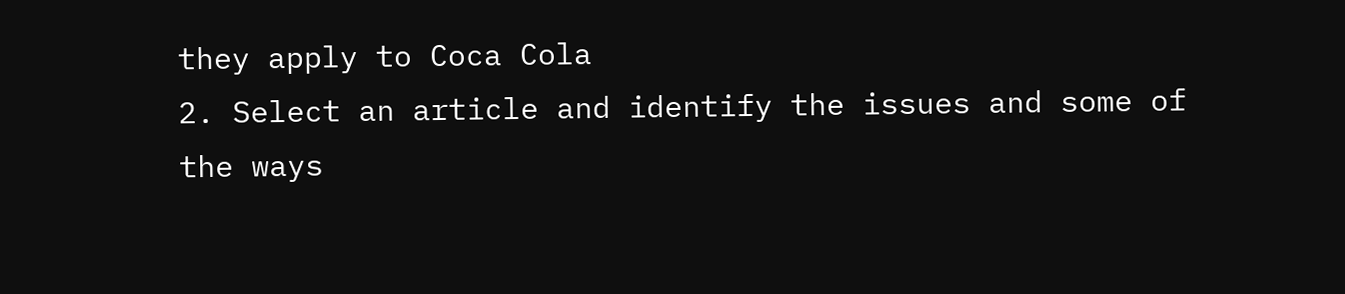they apply to Coca Cola
2. Select an article and identify the issues and some of the ways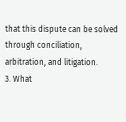that this dispute can be solved through conciliation, arbitration, and litigation.
3. What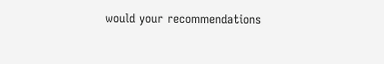would your recommendations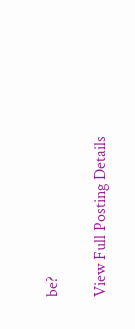be?

View Full Posting Details